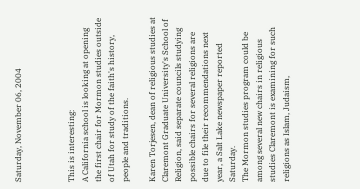Saturday, November 06, 2004



This is interesting:
A California school is looking at opening the first chair for Mormon studies outside of Utah for study of the faith's history, people and traditions.

Karen Torjesen, dean of religious studies at Claremont Graduate University's School of Religion, said separate councils studying possible chairs for several religions are due to file their recommendations next year, a Salt Lake newspaper reported Saturday.
The Mormon studies program could be among several new chairs in religious studies Claremont is examining for such religions as Islam, Judaism,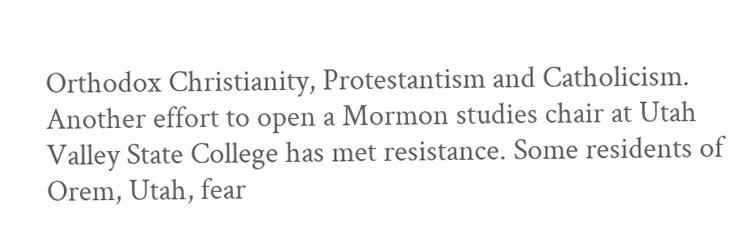Orthodox Christianity, Protestantism and Catholicism.
Another effort to open a Mormon studies chair at Utah Valley State College has met resistance. Some residents of Orem, Utah, fear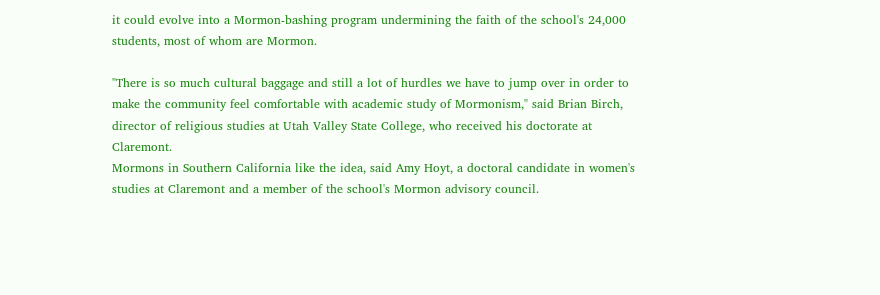it could evolve into a Mormon-bashing program undermining the faith of the school's 24,000 students, most of whom are Mormon.

"There is so much cultural baggage and still a lot of hurdles we have to jump over in order to make the community feel comfortable with academic study of Mormonism," said Brian Birch, director of religious studies at Utah Valley State College, who received his doctorate at Claremont.
Mormons in Southern California like the idea, said Amy Hoyt, a doctoral candidate in women's studies at Claremont and a member of the school's Mormon advisory council.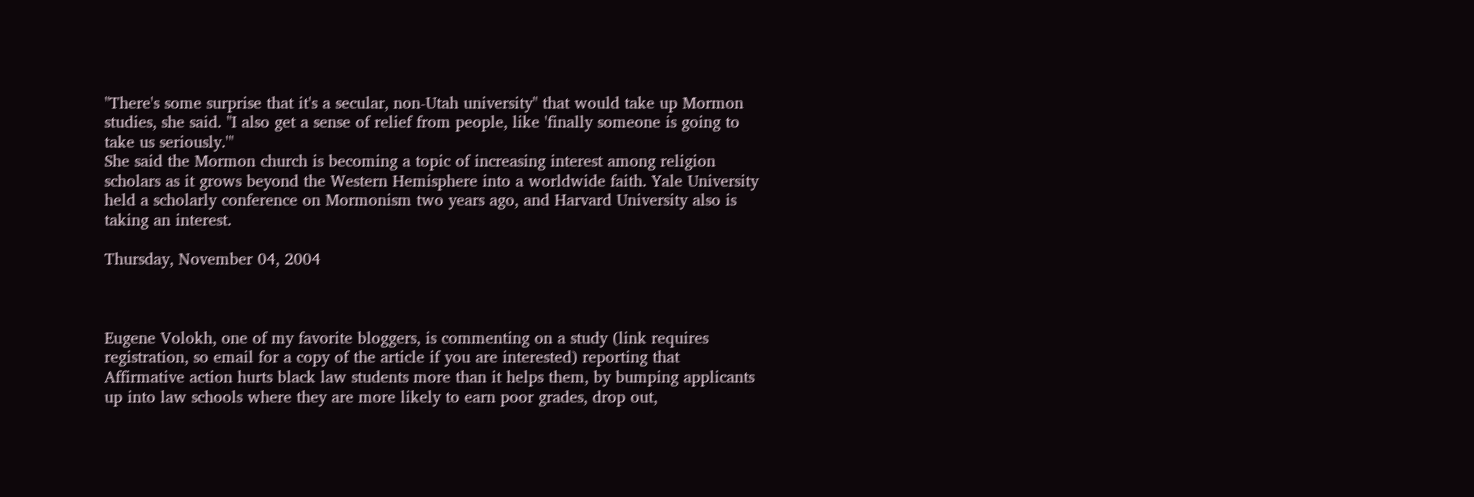"There's some surprise that it's a secular, non-Utah university" that would take up Mormon studies, she said. "I also get a sense of relief from people, like 'finally someone is going to take us seriously.'"
She said the Mormon church is becoming a topic of increasing interest among religion scholars as it grows beyond the Western Hemisphere into a worldwide faith. Yale University held a scholarly conference on Mormonism two years ago, and Harvard University also is taking an interest.

Thursday, November 04, 2004



Eugene Volokh, one of my favorite bloggers, is commenting on a study (link requires registration, so email for a copy of the article if you are interested) reporting that
Affirmative action hurts black law students more than it helps them, by bumping applicants up into law schools where they are more likely to earn poor grades, drop out,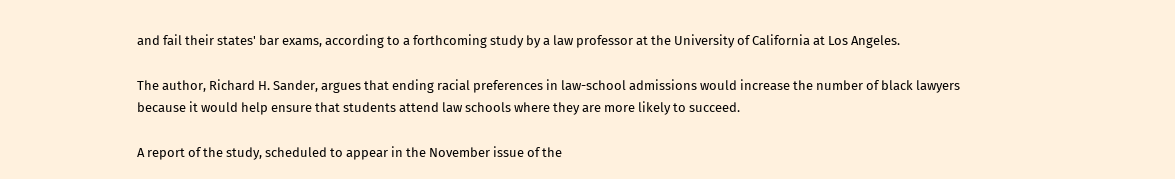and fail their states' bar exams, according to a forthcoming study by a law professor at the University of California at Los Angeles.

The author, Richard H. Sander, argues that ending racial preferences in law-school admissions would increase the number of black lawyers because it would help ensure that students attend law schools where they are more likely to succeed.

A report of the study, scheduled to appear in the November issue of the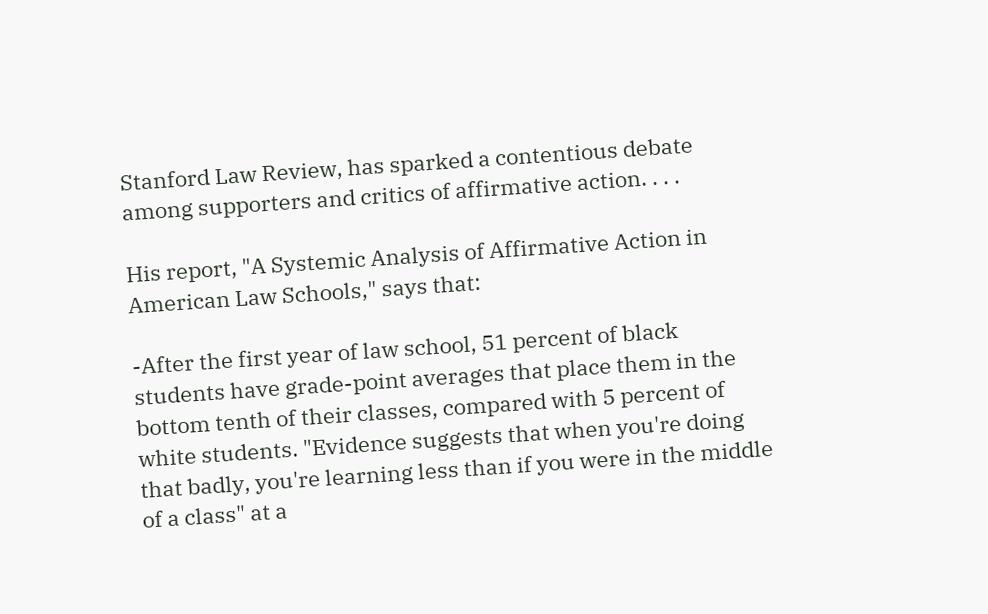Stanford Law Review, has sparked a contentious debate among supporters and critics of affirmative action. . . .

His report, "A Systemic Analysis of Affirmative Action in American Law Schools," says that:

-After the first year of law school, 51 percent of black students have grade-point averages that place them in the bottom tenth of their classes, compared with 5 percent of white students. "Evidence suggests that when you're doing that badly, you're learning less than if you were in the middle of a class" at a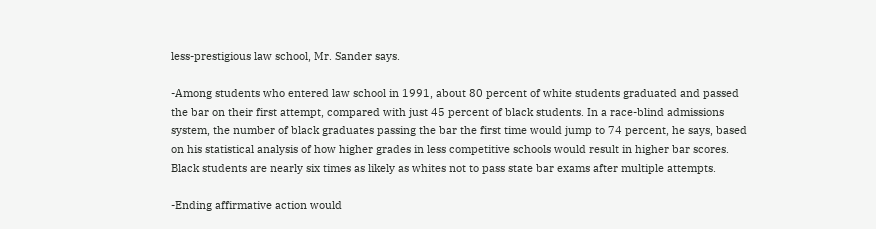less-prestigious law school, Mr. Sander says.

-Among students who entered law school in 1991, about 80 percent of white students graduated and passed the bar on their first attempt, compared with just 45 percent of black students. In a race-blind admissions system, the number of black graduates passing the bar the first time would jump to 74 percent, he says, based on his statistical analysis of how higher grades in less competitive schools would result in higher bar scores. Black students are nearly six times as likely as whites not to pass state bar exams after multiple attempts.

-Ending affirmative action would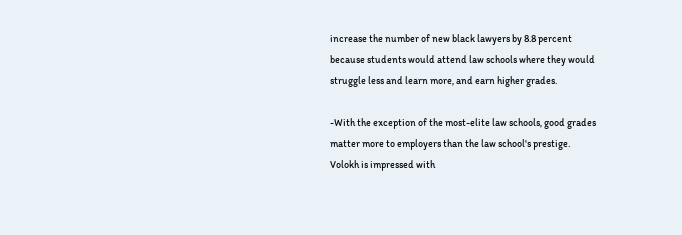increase the number of new black lawyers by 8.8 percent because students would attend law schools where they would struggle less and learn more, and earn higher grades.

-With the exception of the most-elite law schools, good grades matter more to employers than the law school's prestige.
Volokh is impressed with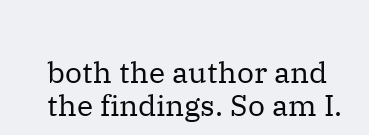both the author and the findings. So am I.